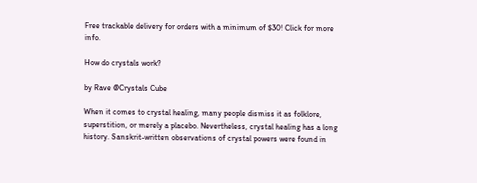Free trackable delivery for orders with a minimum of $30! Click for more info.

How do crystals work?

by Rave @Crystals Cube

When it comes to crystal healing, many people dismiss it as folklore, superstition, or merely a placebo. Nevertheless, crystal healing has a long history. Sanskrit-written observations of crystal powers were found in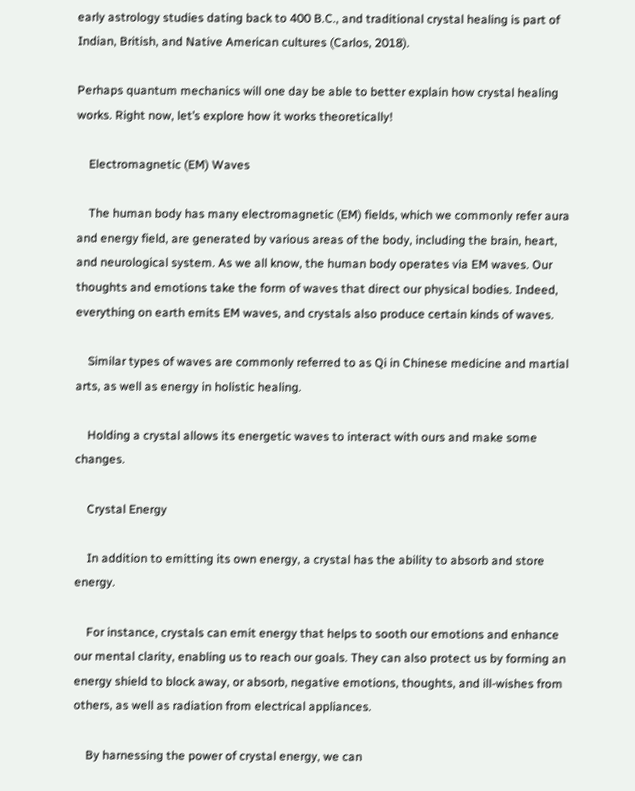early astrology studies dating back to 400 B.C., and traditional crystal healing is part of Indian, British, and Native American cultures (Carlos, 2018).

Perhaps quantum mechanics will one day be able to better explain how crystal healing works. Right now, let’s explore how it works theoretically!

    Electromagnetic (EM) Waves

    The human body has many electromagnetic (EM) fields, which we commonly refer aura and energy field, are generated by various areas of the body, including the brain, heart, and neurological system. As we all know, the human body operates via EM waves. Our thoughts and emotions take the form of waves that direct our physical bodies. Indeed, everything on earth emits EM waves, and crystals also produce certain kinds of waves.

    Similar types of waves are commonly referred to as Qi in Chinese medicine and martial arts, as well as energy in holistic healing.

    Holding a crystal allows its energetic waves to interact with ours and make some changes.

    Crystal Energy

    In addition to emitting its own energy, a crystal has the ability to absorb and store energy.

    For instance, crystals can emit energy that helps to sooth our emotions and enhance our mental clarity, enabling us to reach our goals. They can also protect us by forming an energy shield to block away, or absorb, negative emotions, thoughts, and ill-wishes from others, as well as radiation from electrical appliances.

    By harnessing the power of crystal energy, we can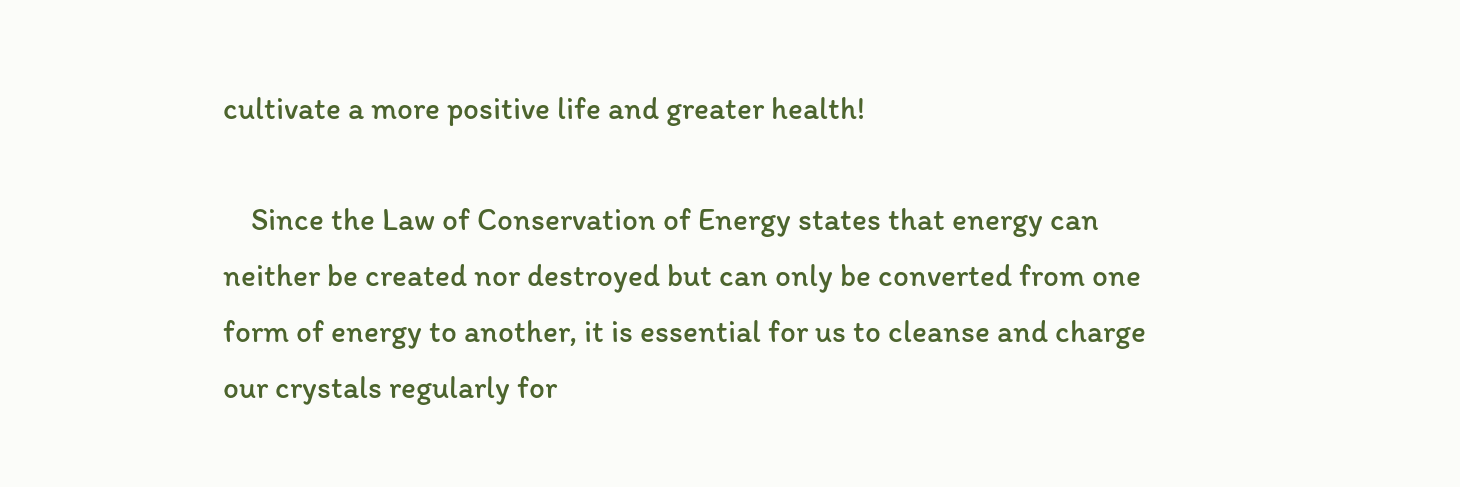cultivate a more positive life and greater health!

    Since the Law of Conservation of Energy states that energy can neither be created nor destroyed but can only be converted from one form of energy to another, it is essential for us to cleanse and charge our crystals regularly for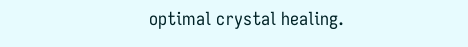optimal crystal healing.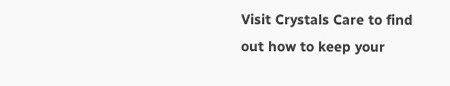Visit Crystals Care to find out how to keep your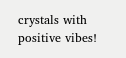crystals with positive vibes!